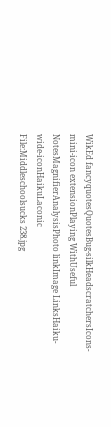WikEd fancyquotesQuotesBug-silkHeadscratchersIcons-mini-icon extensionPlaying WithUseful NotesMagnifierAnalysisPhoto linkImage LinksHaiku-wide-iconHaikuLaconic
File:Middleschoolsucks 238.jpg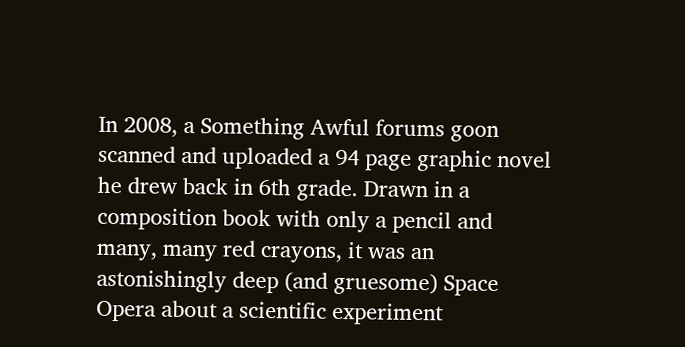In 2008, a Something Awful forums goon scanned and uploaded a 94 page graphic novel he drew back in 6th grade. Drawn in a composition book with only a pencil and many, many red crayons, it was an astonishingly deep (and gruesome) Space Opera about a scientific experiment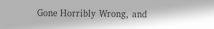Gone Horribly Wrong, and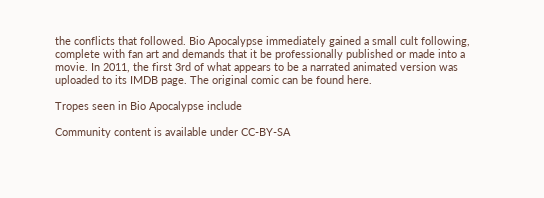the conflicts that followed. Bio Apocalypse immediately gained a small cult following, complete with fan art and demands that it be professionally published or made into a movie. In 2011, the first 3rd of what appears to be a narrated animated version was uploaded to its IMDB page. The original comic can be found here.

Tropes seen in Bio Apocalypse include

Community content is available under CC-BY-SA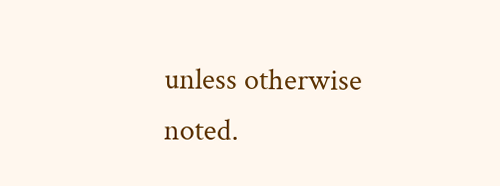unless otherwise noted.